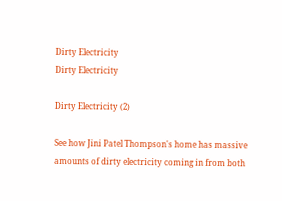Dirty Electricity
Dirty Electricity

Dirty Electricity (2)

See how Jini Patel Thompson's home has massive amounts of dirty electricity coming in from both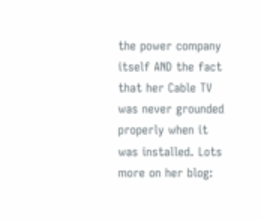the power company itself AND the fact that her Cable TV was never grounded properly when it was installed. Lots more on her blog: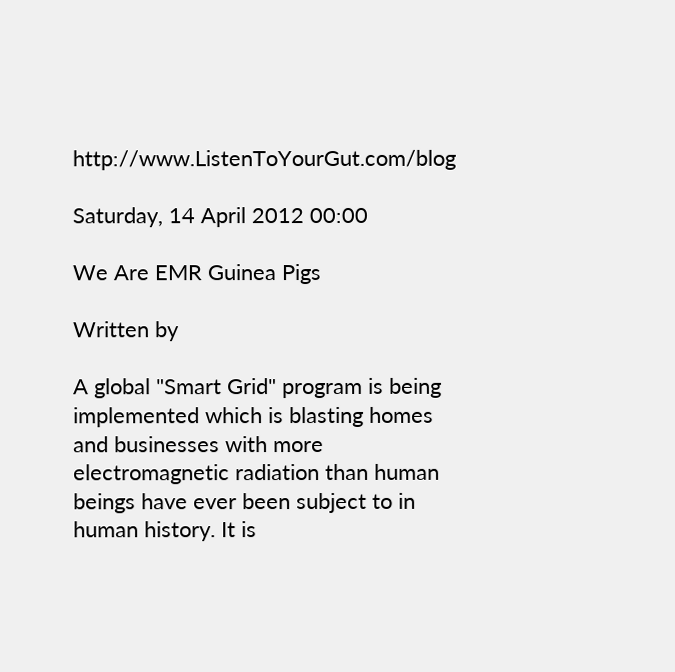http://www.ListenToYourGut.com/blog

Saturday, 14 April 2012 00:00

We Are EMR Guinea Pigs

Written by

A global "Smart Grid" program is being implemented which is blasting homes and businesses with more electromagnetic radiation than human beings have ever been subject to in human history. It is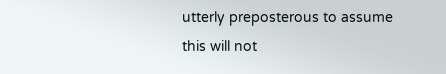utterly preposterous to assume this will not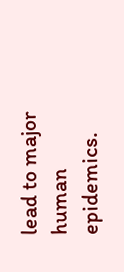lead to major human epidemics.